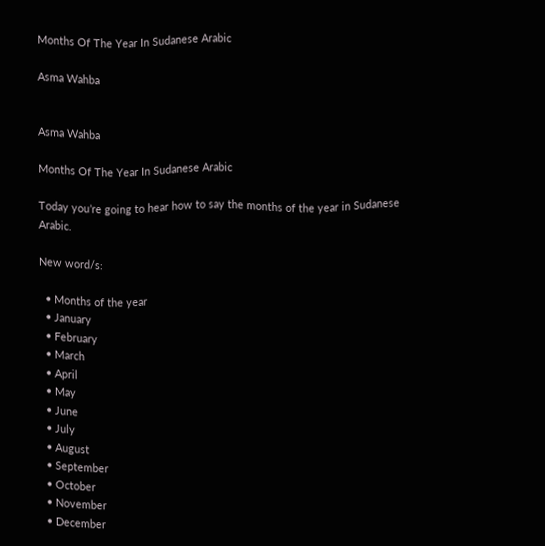Months Of The Year In Sudanese Arabic

Asma Wahba


Asma Wahba

Months Of The Year In Sudanese Arabic

Today you’re going to hear how to say the months of the year in Sudanese Arabic.

New word/s:

  • Months of the year
  • January
  • February
  • March
  • April
  • May
  • June
  • July
  • August
  • September
  • October
  • November
  • December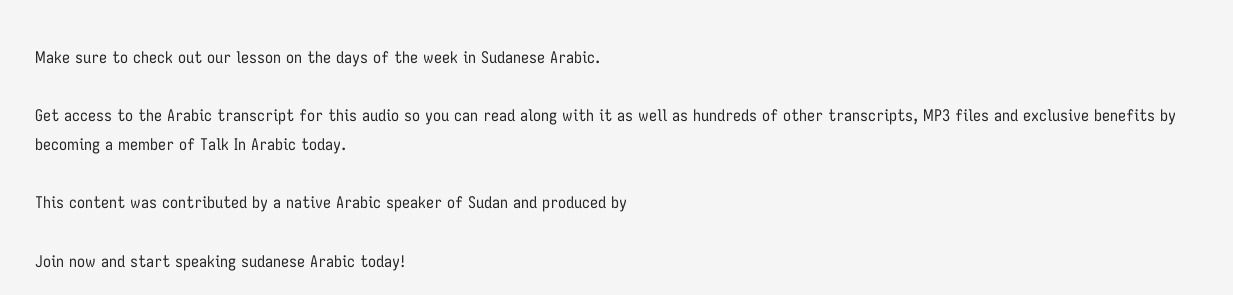Make sure to check out our lesson on the days of the week in Sudanese Arabic.

Get access to the Arabic transcript for this audio so you can read along with it as well as hundreds of other transcripts, MP3 files and exclusive benefits by becoming a member of Talk In Arabic today.

This content was contributed by a native Arabic speaker of Sudan and produced by

Join now and start speaking sudanese Arabic today!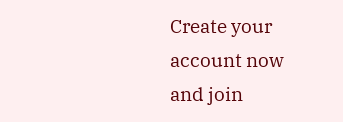Create your account now and join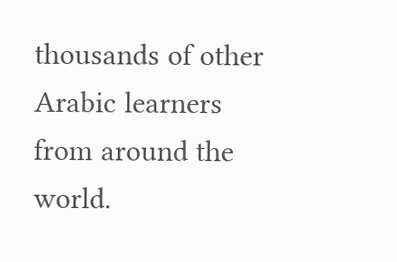thousands of other Arabic learners from around the world.